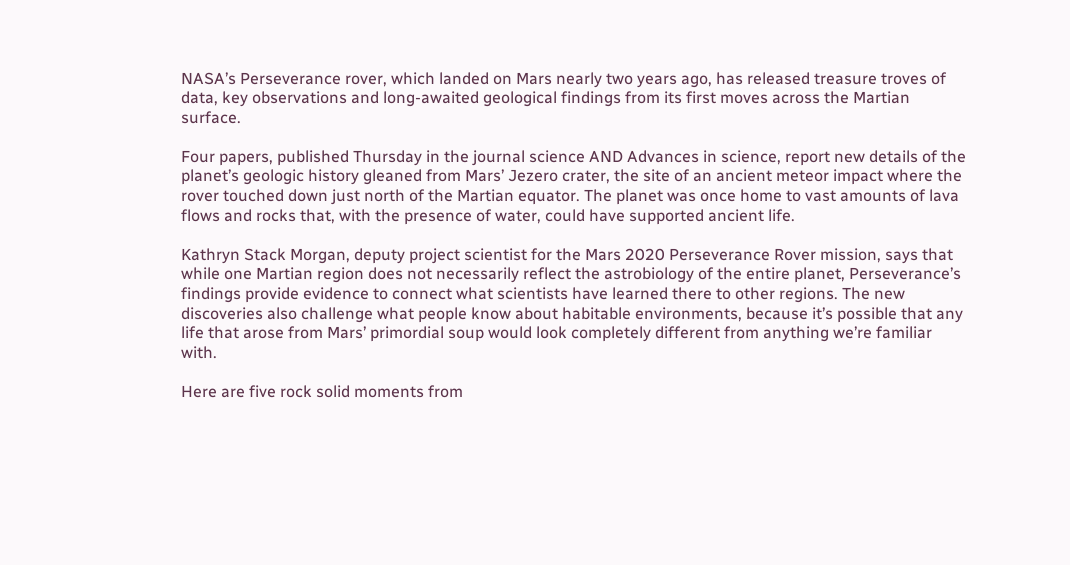NASA’s Perseverance rover, which landed on Mars nearly two years ago, has released treasure troves of data, key observations and long-awaited geological findings from its first moves across the Martian surface.

Four papers, published Thursday in the journal science AND Advances in science, report new details of the planet’s geologic history gleaned from Mars’ Jezero crater, the site of an ancient meteor impact where the rover touched down just north of the Martian equator. The planet was once home to vast amounts of lava flows and rocks that, with the presence of water, could have supported ancient life.

Kathryn Stack Morgan, deputy project scientist for the Mars 2020 Perseverance Rover mission, says that while one Martian region does not necessarily reflect the astrobiology of the entire planet, Perseverance’s findings provide evidence to connect what scientists have learned there to other regions. The new discoveries also challenge what people know about habitable environments, because it’s possible that any life that arose from Mars’ primordial soup would look completely different from anything we’re familiar with.

Here are five rock solid moments from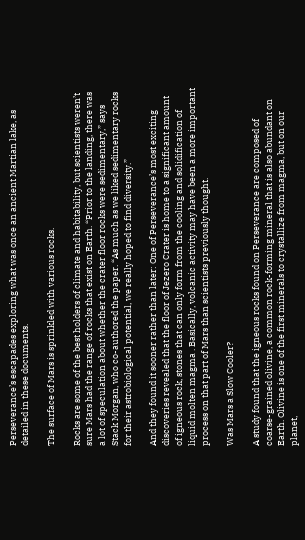Perseverance’s escapades exploring what was once an ancient Martian lake, as detailed in these documents.

The surface of Mars is sprinkled with various rocks.

Rocks are some of the best holders of climate and habitability, but scientists weren’t sure Mars had the range of rocks that exist on Earth. “Prior to the landing, there was a lot of speculation about whether the crater floor rocks were sedimentary,” says Stack Morgan, who co-authored the paper. “As much as we liked sedimentary rocks for their astrobiological potential, we really hoped to find diversity.”

And they found it sooner rather than later: One of Perseverance’s most exciting discoveries revealed that the floor of Jezero Crater is home to a significant amount of igneous rock, stones that can only form from the cooling and solidification of liquid molten magma . Basically, volcanic activity may have been a more important process on that part of Mars than scientists previously thought.

Was Mars a Slow Cooler?

A study found that the igneous rocks found on Perseverance are composed of coarse-grained olivine, a common rock-forming mineral that is also abundant on Earth. Olivine is one of the first minerals to crystallize from magma, but on our planet,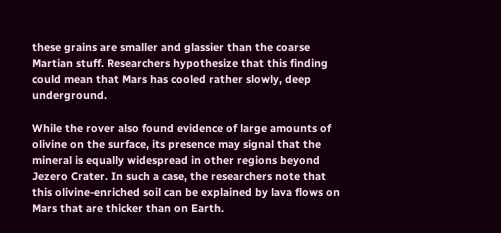these grains are smaller and glassier than the coarse Martian stuff. Researchers hypothesize that this finding could mean that Mars has cooled rather slowly, deep underground.

While the rover also found evidence of large amounts of olivine on the surface, its presence may signal that the mineral is equally widespread in other regions beyond Jezero Crater. In such a case, the researchers note that this olivine-enriched soil can be explained by lava flows on Mars that are thicker than on Earth.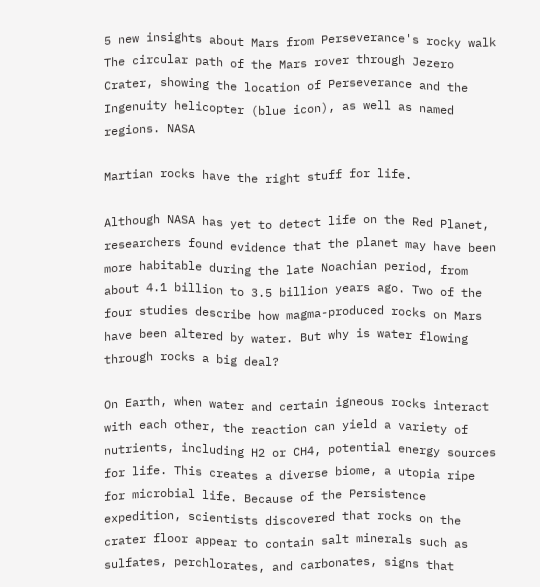5 new insights about Mars from Perseverance's rocky walk
The circular path of the Mars rover through Jezero Crater, showing the location of Perseverance and the Ingenuity helicopter (blue icon), as well as named regions. NASA

Martian rocks have the right stuff for life.

Although NASA has yet to detect life on the Red Planet, researchers found evidence that the planet may have been more habitable during the late Noachian period, from about 4.1 billion to 3.5 billion years ago. Two of the four studies describe how magma-produced rocks on Mars have been altered by water. But why is water flowing through rocks a big deal?

On Earth, when water and certain igneous rocks interact with each other, the reaction can yield a variety of nutrients, including H2 or CH4, potential energy sources for life. This creates a diverse biome, a utopia ripe for microbial life. Because of the Persistence expedition, scientists discovered that rocks on the crater floor appear to contain salt minerals such as sulfates, perchlorates, and carbonates, signs that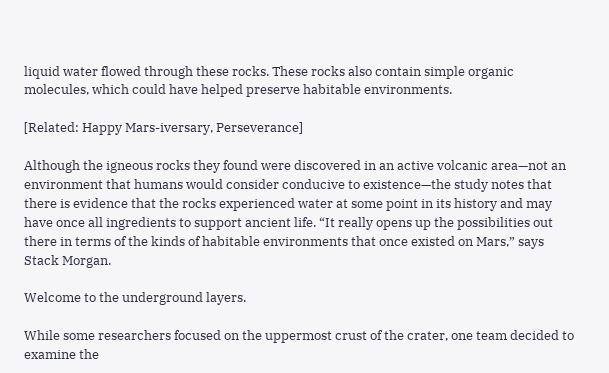liquid water flowed through these rocks. These rocks also contain simple organic molecules, which could have helped preserve habitable environments.

[Related: Happy Mars-iversary, Perseverance]

Although the igneous rocks they found were discovered in an active volcanic area—not an environment that humans would consider conducive to existence—the study notes that there is evidence that the rocks experienced water at some point in its history and may have once all ingredients to support ancient life. “It really opens up the possibilities out there in terms of the kinds of habitable environments that once existed on Mars,” says Stack Morgan.

Welcome to the underground layers.

While some researchers focused on the uppermost crust of the crater, one team decided to examine the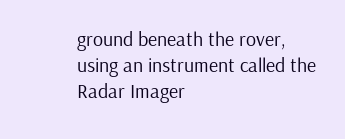ground beneath the rover, using an instrument called the Radar Imager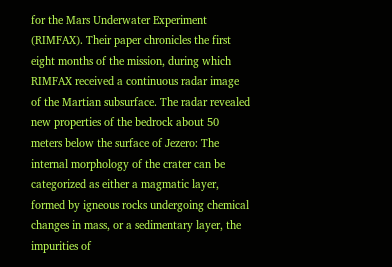for the Mars Underwater Experiment (RIMFAX). Their paper chronicles the first eight months of the mission, during which RIMFAX received a continuous radar image of the Martian subsurface. The radar revealed new properties of the bedrock about 50 meters below the surface of Jezero: The internal morphology of the crater can be categorized as either a magmatic layer, formed by igneous rocks undergoing chemical changes in mass, or a sedimentary layer, the impurities of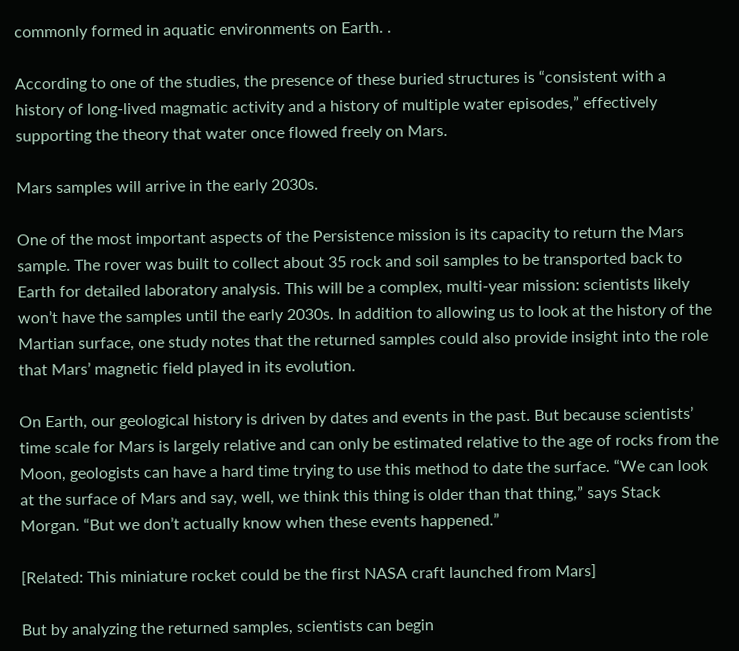commonly formed in aquatic environments on Earth. .

According to one of the studies, the presence of these buried structures is “consistent with a history of long-lived magmatic activity and a history of multiple water episodes,” effectively supporting the theory that water once flowed freely on Mars.

Mars samples will arrive in the early 2030s.

One of the most important aspects of the Persistence mission is its capacity to return the Mars sample. The rover was built to collect about 35 rock and soil samples to be transported back to Earth for detailed laboratory analysis. This will be a complex, multi-year mission: scientists likely won’t have the samples until the early 2030s. In addition to allowing us to look at the history of the Martian surface, one study notes that the returned samples could also provide insight into the role that Mars’ magnetic field played in its evolution.

On Earth, our geological history is driven by dates and events in the past. But because scientists’ time scale for Mars is largely relative and can only be estimated relative to the age of rocks from the Moon, geologists can have a hard time trying to use this method to date the surface. “We can look at the surface of Mars and say, well, we think this thing is older than that thing,” says Stack Morgan. “But we don’t actually know when these events happened.”

[Related: This miniature rocket could be the first NASA craft launched from Mars]

But by analyzing the returned samples, scientists can begin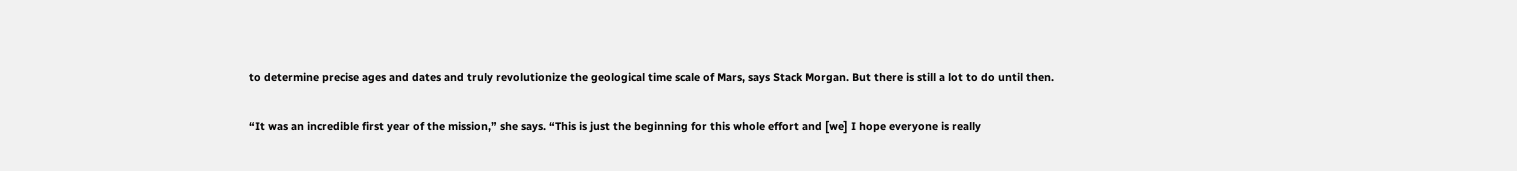to determine precise ages and dates and truly revolutionize the geological time scale of Mars, says Stack Morgan. But there is still a lot to do until then.

“It was an incredible first year of the mission,” she says. “This is just the beginning for this whole effort and [we] I hope everyone is really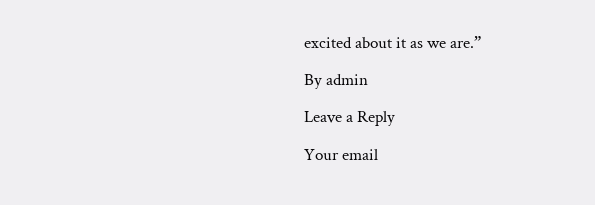excited about it as we are.”

By admin

Leave a Reply

Your email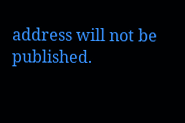address will not be published.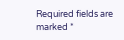Required fields are marked *